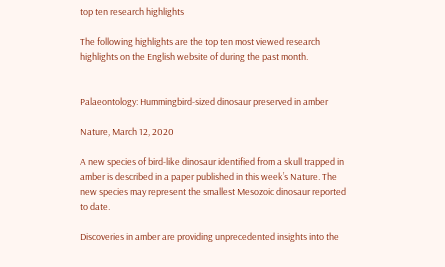top ten research highlights

The following highlights are the top ten most viewed research highlights on the English website of during the past month.


Palaeontology: Hummingbird-sized dinosaur preserved in amber

Nature, March 12, 2020

A new species of bird-like dinosaur identified from a skull trapped in amber is described in a paper published in this week’s Nature. The new species may represent the smallest Mesozoic dinosaur reported to date.

Discoveries in amber are providing unprecedented insights into the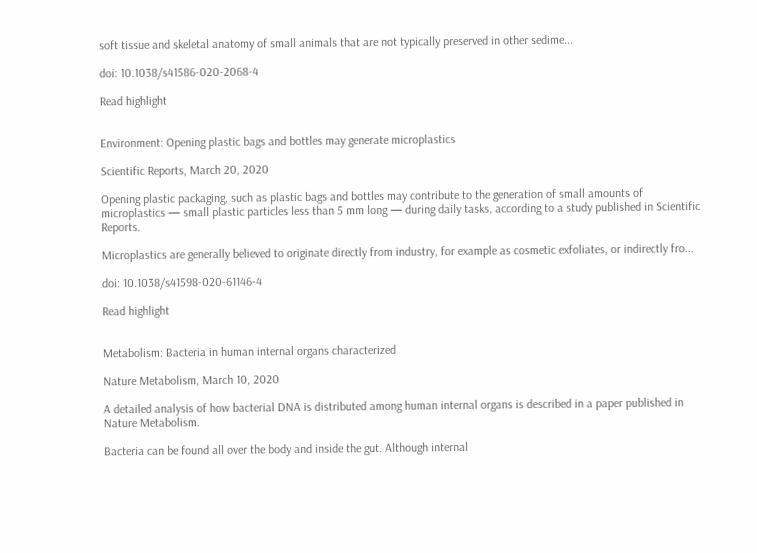soft tissue and skeletal anatomy of small animals that are not typically preserved in other sedime...

doi: 10.1038/s41586-020-2068-4

Read highlight


Environment: Opening plastic bags and bottles may generate microplastics

Scientific Reports, March 20, 2020

Opening plastic packaging, such as plastic bags and bottles may contribute to the generation of small amounts of microplastics — small plastic particles less than 5 mm long — during daily tasks, according to a study published in Scientific Reports.

Microplastics are generally believed to originate directly from industry, for example as cosmetic exfoliates, or indirectly fro...

doi: 10.1038/s41598-020-61146-4

Read highlight


Metabolism: Bacteria in human internal organs characterized

Nature Metabolism, March 10, 2020

A detailed analysis of how bacterial DNA is distributed among human internal organs is described in a paper published in Nature Metabolism.

Bacteria can be found all over the body and inside the gut. Although internal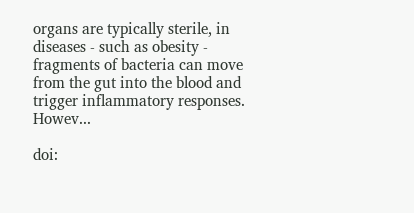organs are typically sterile, in diseases - such as obesity - fragments of bacteria can move from the gut into the blood and trigger inflammatory responses. Howev...

doi: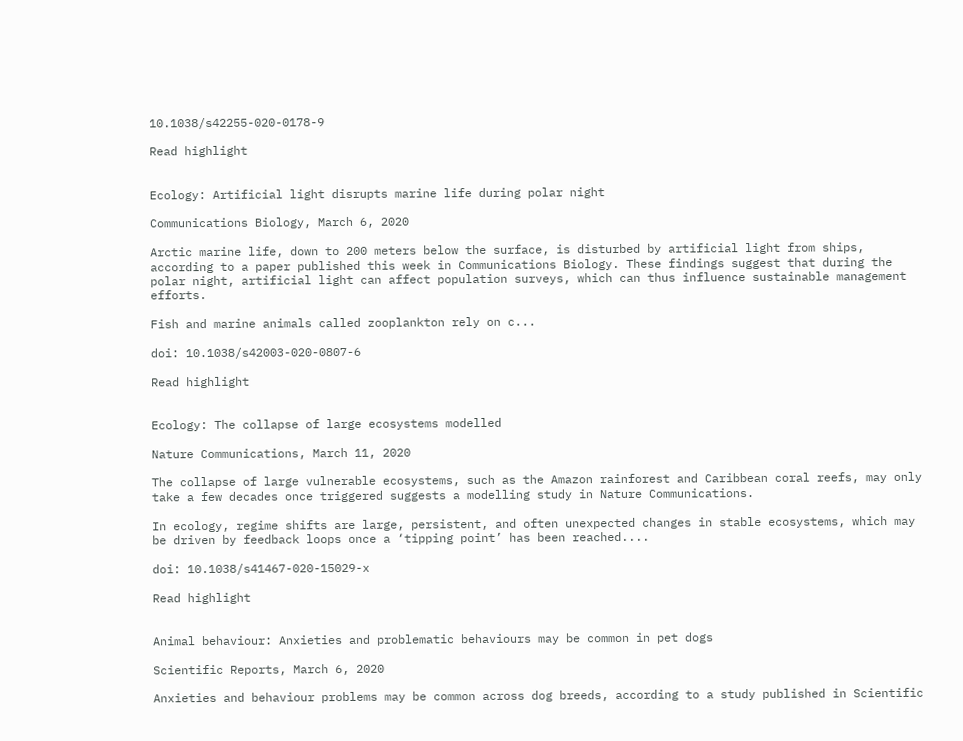10.1038/s42255-020-0178-9

Read highlight


Ecology: Artificial light disrupts marine life during polar night

Communications Biology, March 6, 2020

Arctic marine life, down to 200 meters below the surface, is disturbed by artificial light from ships, according to a paper published this week in Communications Biology. These findings suggest that during the polar night, artificial light can affect population surveys, which can thus influence sustainable management efforts.

Fish and marine animals called zooplankton rely on c...

doi: 10.1038/s42003-020-0807-6

Read highlight


Ecology: The collapse of large ecosystems modelled

Nature Communications, March 11, 2020

The collapse of large vulnerable ecosystems, such as the Amazon rainforest and Caribbean coral reefs, may only take a few decades once triggered suggests a modelling study in Nature Communications.

In ecology, regime shifts are large, persistent, and often unexpected changes in stable ecosystems, which may be driven by feedback loops once a ‘tipping point’ has been reached....

doi: 10.1038/s41467-020-15029-x

Read highlight


Animal behaviour: Anxieties and problematic behaviours may be common in pet dogs

Scientific Reports, March 6, 2020

Anxieties and behaviour problems may be common across dog breeds, according to a study published in Scientific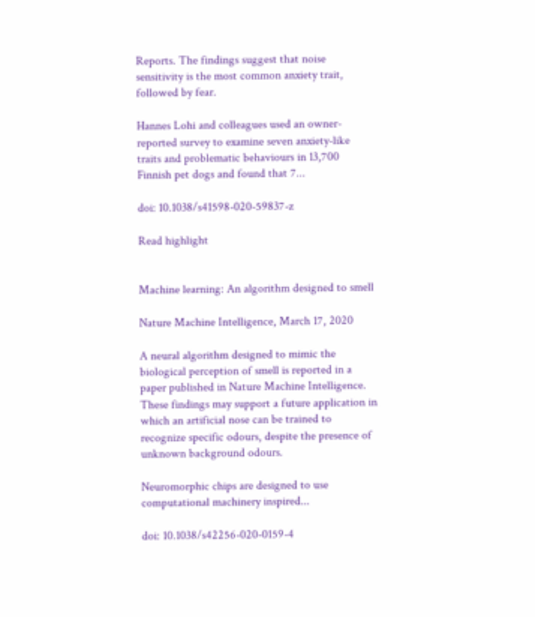Reports. The findings suggest that noise sensitivity is the most common anxiety trait, followed by fear.

Hannes Lohi and colleagues used an owner-reported survey to examine seven anxiety-like traits and problematic behaviours in 13,700 Finnish pet dogs and found that 7...

doi: 10.1038/s41598-020-59837-z

Read highlight


Machine learning: An algorithm designed to smell

Nature Machine Intelligence, March 17, 2020

A neural algorithm designed to mimic the biological perception of smell is reported in a paper published in Nature Machine Intelligence. These findings may support a future application in which an artificial nose can be trained to recognize specific odours, despite the presence of unknown background odours.

Neuromorphic chips are designed to use computational machinery inspired...

doi: 10.1038/s42256-020-0159-4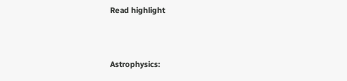Read highlight


Astrophysics: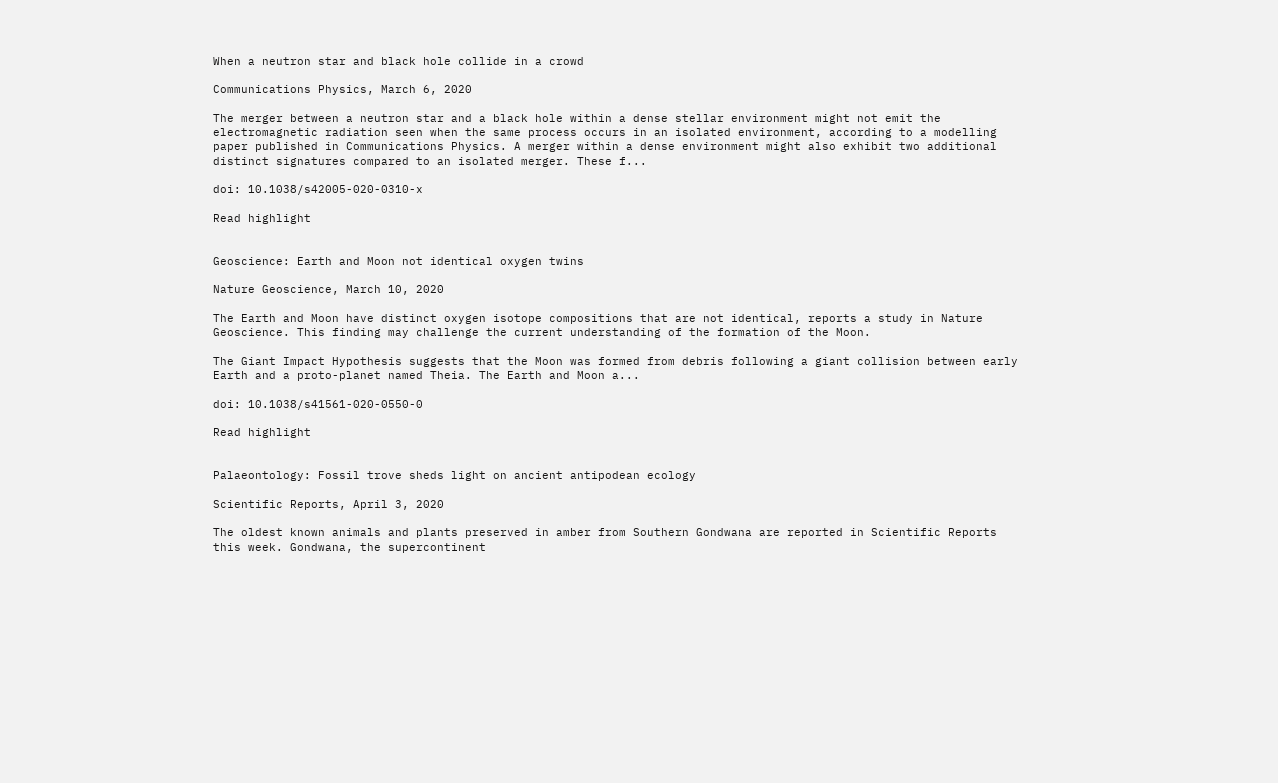When a neutron star and black hole collide in a crowd

Communications Physics, March 6, 2020

The merger between a neutron star and a black hole within a dense stellar environment might not emit the electromagnetic radiation seen when the same process occurs in an isolated environment, according to a modelling paper published in Communications Physics. A merger within a dense environment might also exhibit two additional distinct signatures compared to an isolated merger. These f...

doi: 10.1038/s42005-020-0310-x

Read highlight


Geoscience: Earth and Moon not identical oxygen twins

Nature Geoscience, March 10, 2020

The Earth and Moon have distinct oxygen isotope compositions that are not identical, reports a study in Nature Geoscience. This finding may challenge the current understanding of the formation of the Moon.

The Giant Impact Hypothesis suggests that the Moon was formed from debris following a giant collision between early Earth and a proto-planet named Theia. The Earth and Moon a...

doi: 10.1038/s41561-020-0550-0

Read highlight


Palaeontology: Fossil trove sheds light on ancient antipodean ecology

Scientific Reports, April 3, 2020

The oldest known animals and plants preserved in amber from Southern Gondwana are reported in Scientific Reports this week. Gondwana, the supercontinent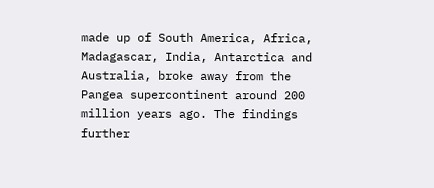made up of South America, Africa, Madagascar, India, Antarctica and Australia, broke away from the Pangea supercontinent around 200 million years ago. The findings further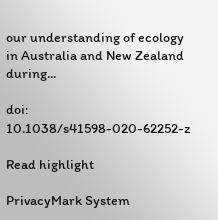our understanding of ecology in Australia and New Zealand during...

doi: 10.1038/s41598-020-62252-z

Read highlight

PrivacyMark System